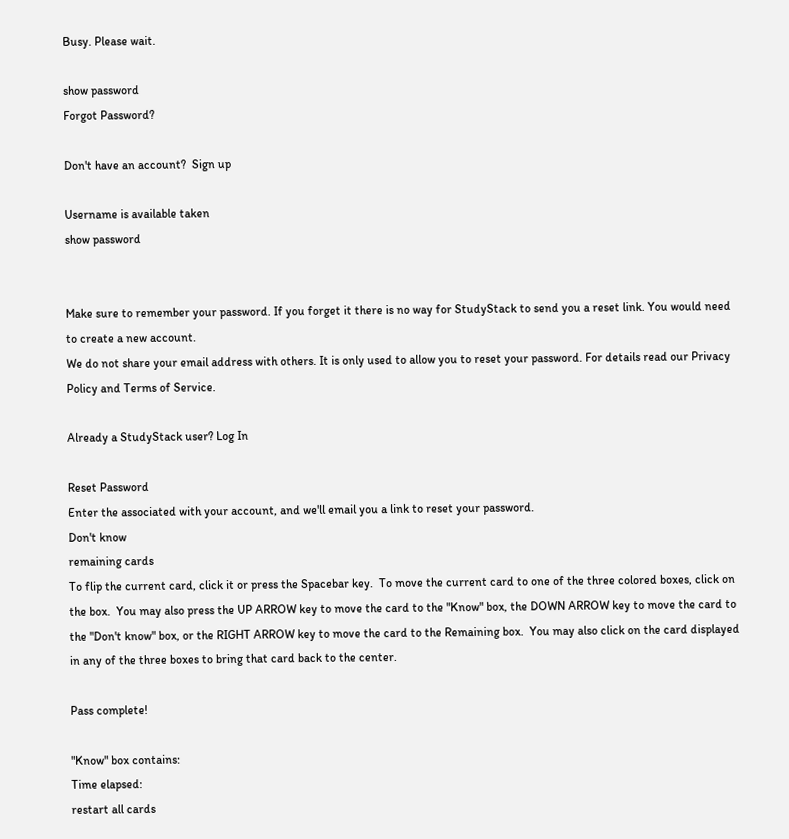Busy. Please wait.

show password
Forgot Password?

Don't have an account?  Sign up

Username is available taken
show password


Make sure to remember your password. If you forget it there is no way for StudyStack to send you a reset link. You would need to create a new account.
We do not share your email address with others. It is only used to allow you to reset your password. For details read our Privacy Policy and Terms of Service.

Already a StudyStack user? Log In

Reset Password
Enter the associated with your account, and we'll email you a link to reset your password.
Don't know
remaining cards
To flip the current card, click it or press the Spacebar key.  To move the current card to one of the three colored boxes, click on the box.  You may also press the UP ARROW key to move the card to the "Know" box, the DOWN ARROW key to move the card to the "Don't know" box, or the RIGHT ARROW key to move the card to the Remaining box.  You may also click on the card displayed in any of the three boxes to bring that card back to the center.

Pass complete!

"Know" box contains:
Time elapsed:
restart all cards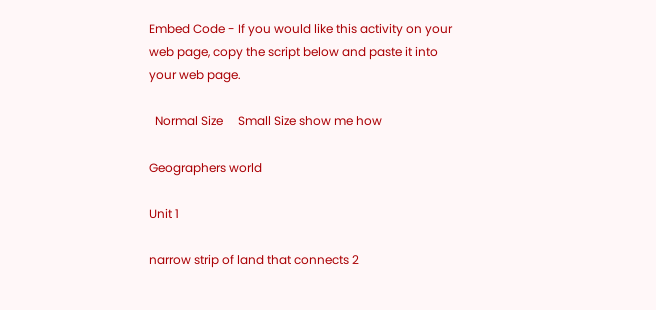Embed Code - If you would like this activity on your web page, copy the script below and paste it into your web page.

  Normal Size     Small Size show me how

Geographers world

Unit 1

narrow strip of land that connects 2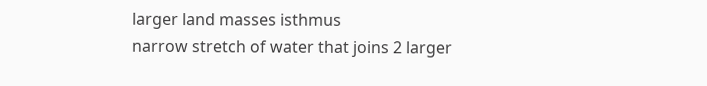larger land masses isthmus
narrow stretch of water that joins 2 larger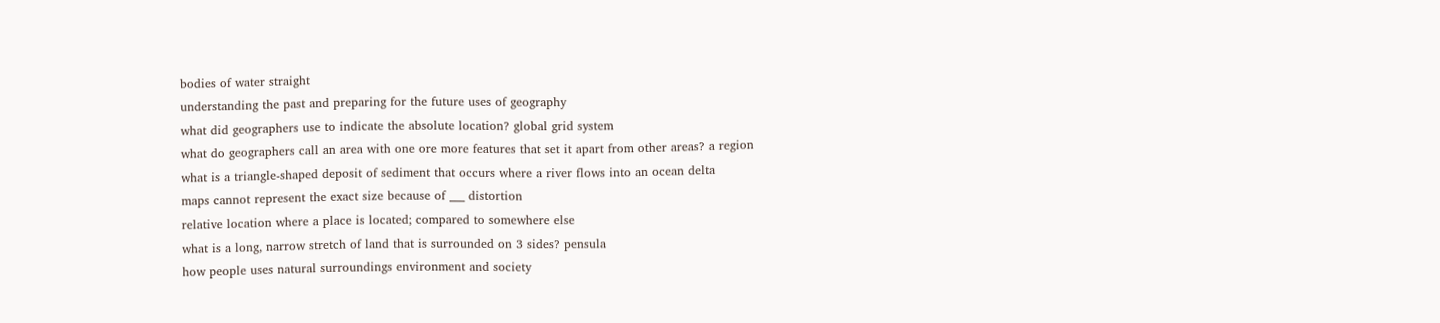bodies of water straight
understanding the past and preparing for the future uses of geography
what did geographers use to indicate the absolute location? global grid system
what do geographers call an area with one ore more features that set it apart from other areas? a region
what is a triangle-shaped deposit of sediment that occurs where a river flows into an ocean delta
maps cannot represent the exact size because of ___ distortion
relative location where a place is located; compared to somewhere else
what is a long, narrow stretch of land that is surrounded on 3 sides? pensula
how people uses natural surroundings environment and society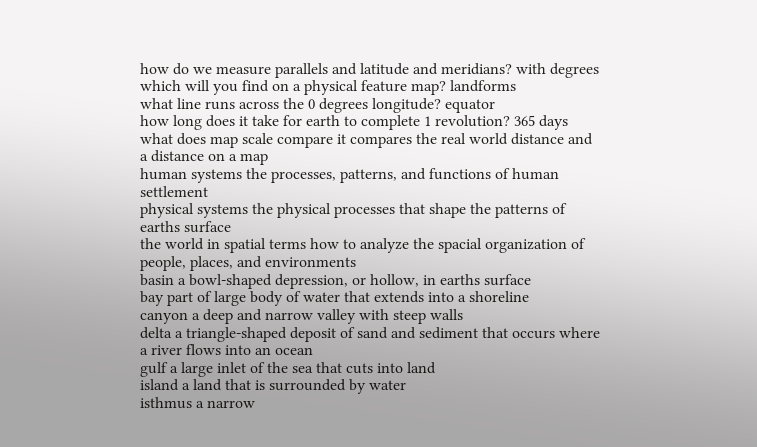how do we measure parallels and latitude and meridians? with degrees
which will you find on a physical feature map? landforms
what line runs across the 0 degrees longitude? equator
how long does it take for earth to complete 1 revolution? 365 days
what does map scale compare it compares the real world distance and a distance on a map
human systems the processes, patterns, and functions of human settlement
physical systems the physical processes that shape the patterns of earths surface
the world in spatial terms how to analyze the spacial organization of people, places, and environments
basin a bowl-shaped depression, or hollow, in earths surface
bay part of large body of water that extends into a shoreline
canyon a deep and narrow valley with steep walls
delta a triangle-shaped deposit of sand and sediment that occurs where a river flows into an ocean
gulf a large inlet of the sea that cuts into land
island a land that is surrounded by water
isthmus a narrow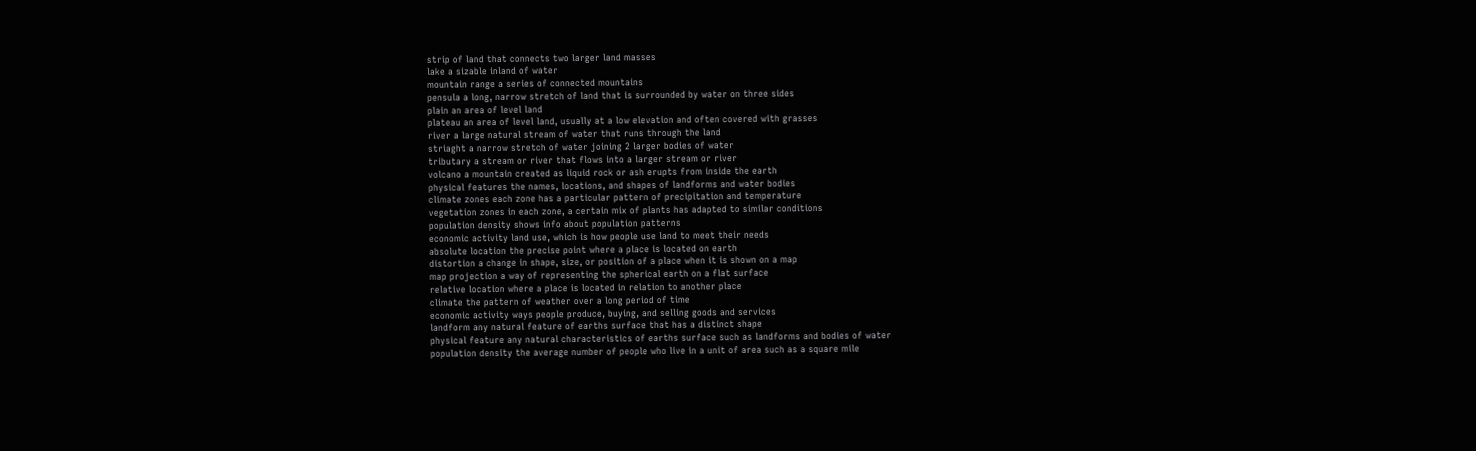strip of land that connects two larger land masses
lake a sizable inland of water
mountain range a series of connected mountains
pensula a long, narrow stretch of land that is surrounded by water on three sides
plain an area of level land
plateau an area of level land, usually at a low elevation and often covered with grasses
river a large natural stream of water that runs through the land
striaght a narrow stretch of water joining 2 larger bodies of water
tributary a stream or river that flows into a larger stream or river
volcano a mountain created as liquid rock or ash erupts from inside the earth
physical features the names, locations, and shapes of landforms and water bodies
climate zones each zone has a particular pattern of precipitation and temperature
vegetation zones in each zone, a certain mix of plants has adapted to similar conditions
population density shows info about population patterns
economic activity land use, which is how people use land to meet their needs
absolute location the precise point where a place is located on earth
distortion a change in shape, size, or position of a place when it is shown on a map
map projection a way of representing the spherical earth on a flat surface
relative location where a place is located in relation to another place
climate the pattern of weather over a long period of time
economic activity ways people produce, buying, and selling goods and services
landform any natural feature of earths surface that has a distinct shape
physical feature any natural characteristics of earths surface such as landforms and bodies of water
population density the average number of people who live in a unit of area such as a square mile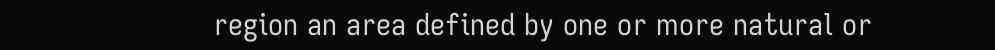region an area defined by one or more natural or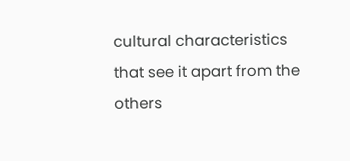cultural characteristics that see it apart from the others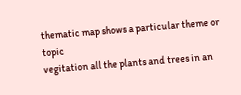thematic map shows a particular theme or topic
vegitation all the plants and trees in an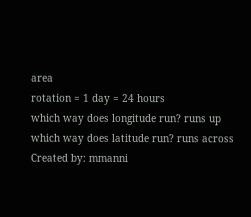area
rotation = 1 day = 24 hours
which way does longitude run? runs up
which way does latitude run? runs across
Created by: mmanni